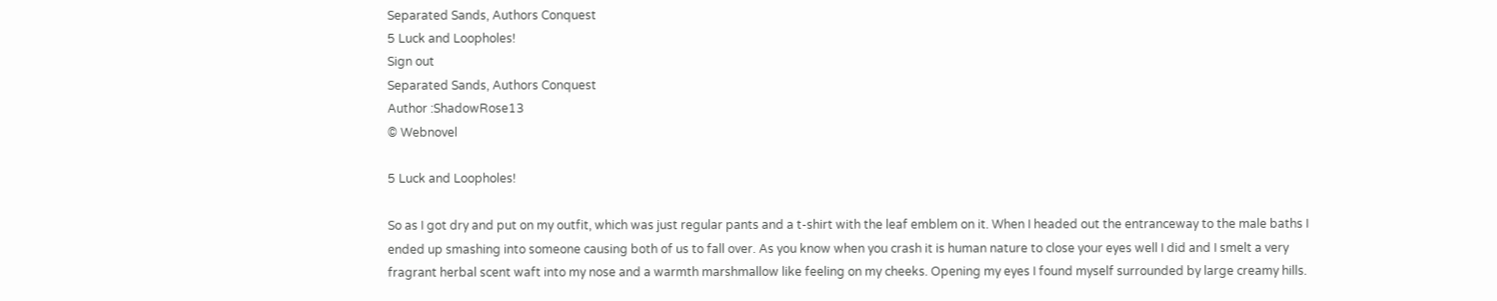Separated Sands, Authors Conquest
5 Luck and Loopholes!
Sign out
Separated Sands, Authors Conquest
Author :ShadowRose13
© Webnovel

5 Luck and Loopholes!

So as I got dry and put on my outfit, which was just regular pants and a t-shirt with the leaf emblem on it. When I headed out the entranceway to the male baths I ended up smashing into someone causing both of us to fall over. As you know when you crash it is human nature to close your eyes well I did and I smelt a very fragrant herbal scent waft into my nose and a warmth marshmallow like feeling on my cheeks. Opening my eyes I found myself surrounded by large creamy hills.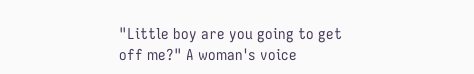"Little boy are you going to get off me?" A woman's voice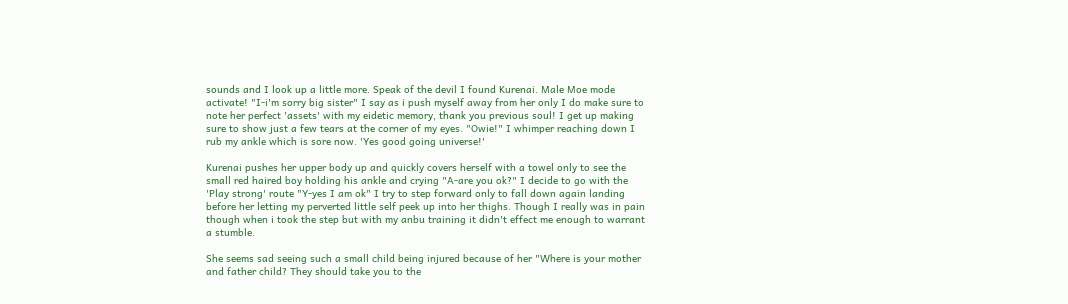sounds and I look up a little more. Speak of the devil I found Kurenai. Male Moe mode activate! "I-i'm sorry big sister" I say as i push myself away from her only I do make sure to note her perfect 'assets' with my eidetic memory, thank you previous soul! I get up making sure to show just a few tears at the corner of my eyes. "Owie!" I whimper reaching down I rub my ankle which is sore now. 'Yes good going universe!'

Kurenai pushes her upper body up and quickly covers herself with a towel only to see the small red haired boy holding his ankle and crying "A-are you ok?" I decide to go with the 'Play strong' route "Y-yes I am ok" I try to step forward only to fall down again landing before her letting my perverted little self peek up into her thighs. Though I really was in pain though when i took the step but with my anbu training it didn't effect me enough to warrant a stumble.

She seems sad seeing such a small child being injured because of her "Where is your mother and father child? They should take you to the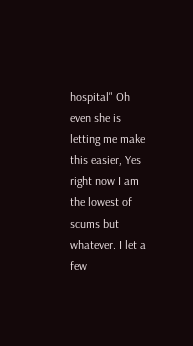hospital" Oh even she is letting me make this easier, Yes right now I am the lowest of scums but whatever. I let a few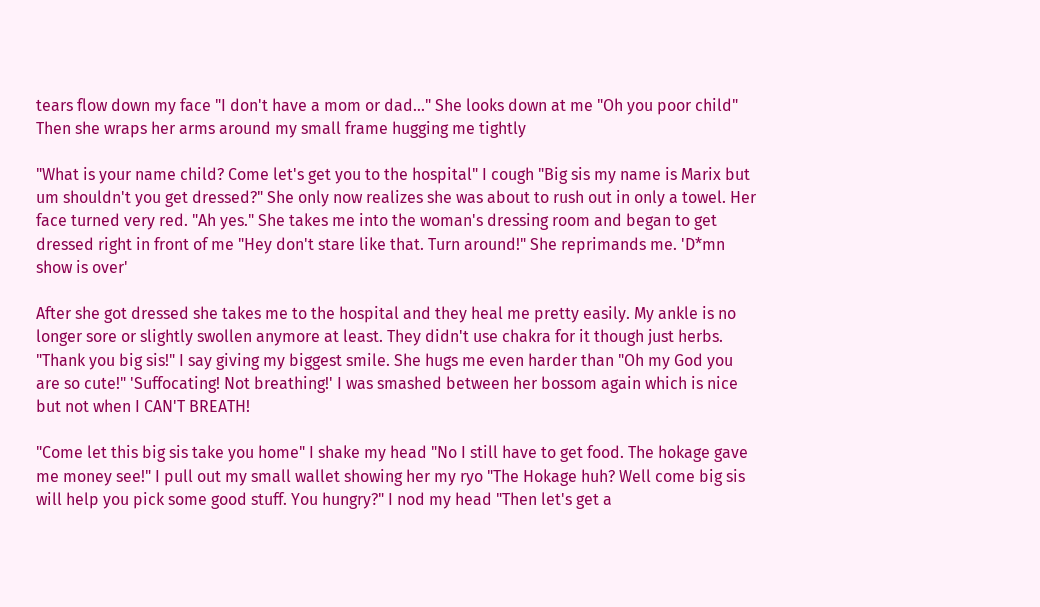tears flow down my face "I don't have a mom or dad..." She looks down at me "Oh you poor child" Then she wraps her arms around my small frame hugging me tightly

"What is your name child? Come let's get you to the hospital" I cough "Big sis my name is Marix but um shouldn't you get dressed?" She only now realizes she was about to rush out in only a towel. Her face turned very red. "Ah yes." She takes me into the woman's dressing room and began to get dressed right in front of me "Hey don't stare like that. Turn around!" She reprimands me. 'D*mn show is over'

After she got dressed she takes me to the hospital and they heal me pretty easily. My ankle is no longer sore or slightly swollen anymore at least. They didn't use chakra for it though just herbs. "Thank you big sis!" I say giving my biggest smile. She hugs me even harder than "Oh my God you are so cute!" 'Suffocating! Not breathing!' I was smashed between her bossom again which is nice but not when I CAN'T BREATH!

"Come let this big sis take you home" I shake my head "No I still have to get food. The hokage gave me money see!" I pull out my small wallet showing her my ryo "The Hokage huh? Well come big sis will help you pick some good stuff. You hungry?" I nod my head "Then let's get a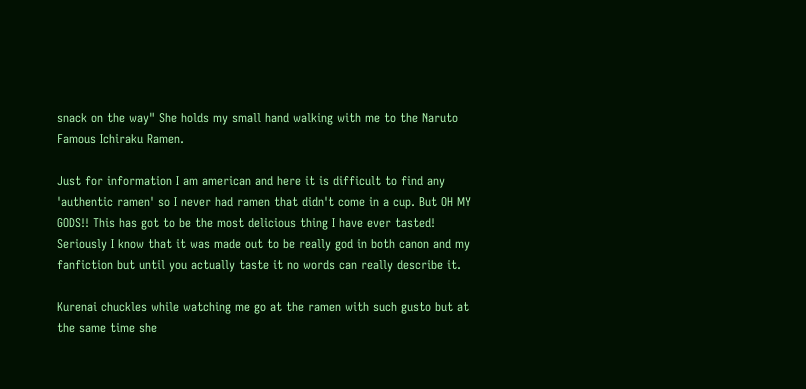snack on the way" She holds my small hand walking with me to the Naruto Famous Ichiraku Ramen.

Just for information I am american and here it is difficult to find any 'authentic ramen' so I never had ramen that didn't come in a cup. But OH MY GODS!! This has got to be the most delicious thing I have ever tasted! Seriously I know that it was made out to be really god in both canon and my fanfiction but until you actually taste it no words can really describe it.

Kurenai chuckles while watching me go at the ramen with such gusto but at the same time she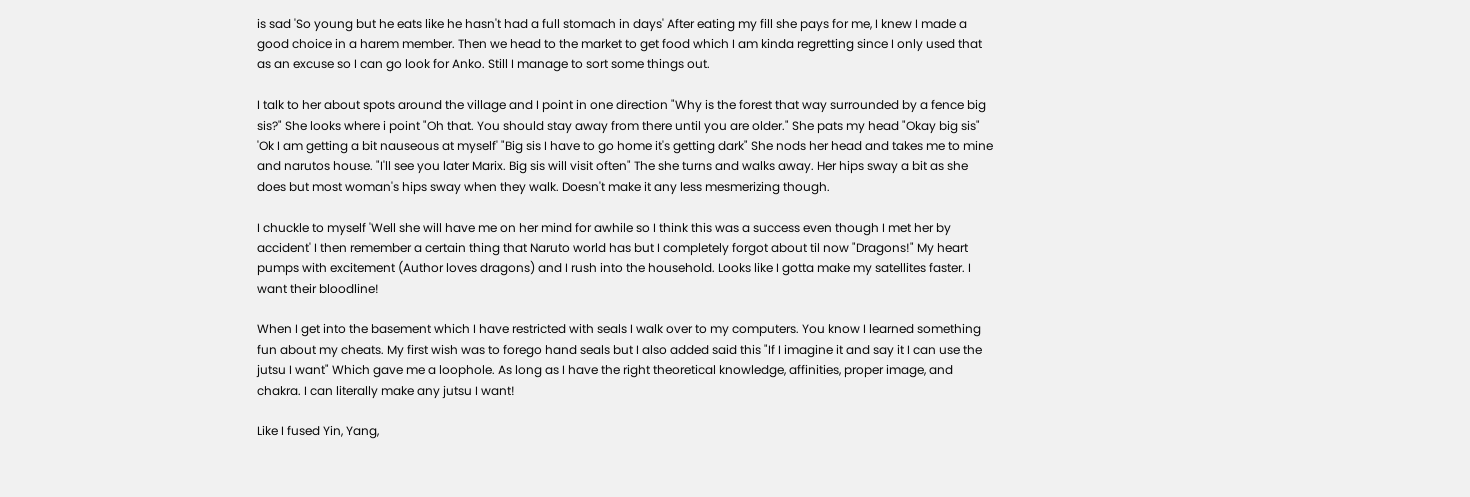is sad 'So young but he eats like he hasn't had a full stomach in days' After eating my fill she pays for me, I knew I made a good choice in a harem member. Then we head to the market to get food which I am kinda regretting since I only used that as an excuse so I can go look for Anko. Still I manage to sort some things out.

I talk to her about spots around the village and I point in one direction "Why is the forest that way surrounded by a fence big sis?" She looks where i point "Oh that. You should stay away from there until you are older." She pats my head "Okay big sis" 'Ok I am getting a bit nauseous at myself' "Big sis I have to go home it's getting dark" She nods her head and takes me to mine and narutos house. "I'll see you later Marix. Big sis will visit often" The she turns and walks away. Her hips sway a bit as she does but most woman's hips sway when they walk. Doesn't make it any less mesmerizing though.

I chuckle to myself 'Well she will have me on her mind for awhile so I think this was a success even though I met her by accident' I then remember a certain thing that Naruto world has but I completely forgot about til now "Dragons!" My heart pumps with excitement (Author loves dragons) and I rush into the household. Looks like I gotta make my satellites faster. I want their bloodline!

When I get into the basement which I have restricted with seals I walk over to my computers. You know I learned something fun about my cheats. My first wish was to forego hand seals but I also added said this "If I imagine it and say it I can use the jutsu I want" Which gave me a loophole. As long as I have the right theoretical knowledge, affinities, proper image, and chakra. I can literally make any jutsu I want!

Like I fused Yin, Yang,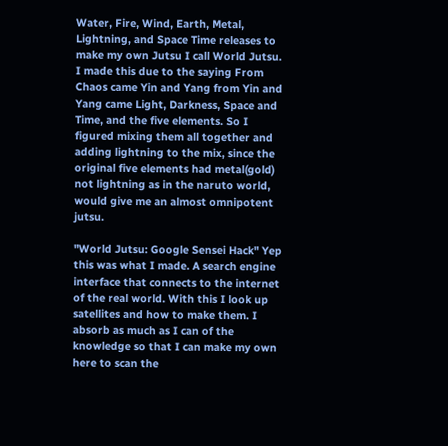Water, Fire, Wind, Earth, Metal, Lightning, and Space Time releases to make my own Jutsu I call World Jutsu. I made this due to the saying From Chaos came Yin and Yang from Yin and Yang came Light, Darkness, Space and Time, and the five elements. So I figured mixing them all together and adding lightning to the mix, since the original five elements had metal(gold) not lightning as in the naruto world, would give me an almost omnipotent jutsu.

"World Jutsu: Google Sensei Hack" Yep this was what I made. A search engine interface that connects to the internet of the real world. With this I look up satellites and how to make them. I absorb as much as I can of the knowledge so that I can make my own here to scan the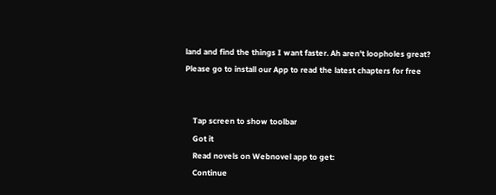land and find the things I want faster. Ah aren't loopholes great?
Please go to install our App to read the latest chapters for free


    Tap screen to show toolbar
    Got it
    Read novels on Webnovel app to get:
    Continue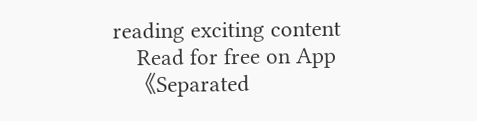reading exciting content
    Read for free on App
    《Separated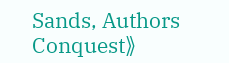Sands, Authors Conquest》